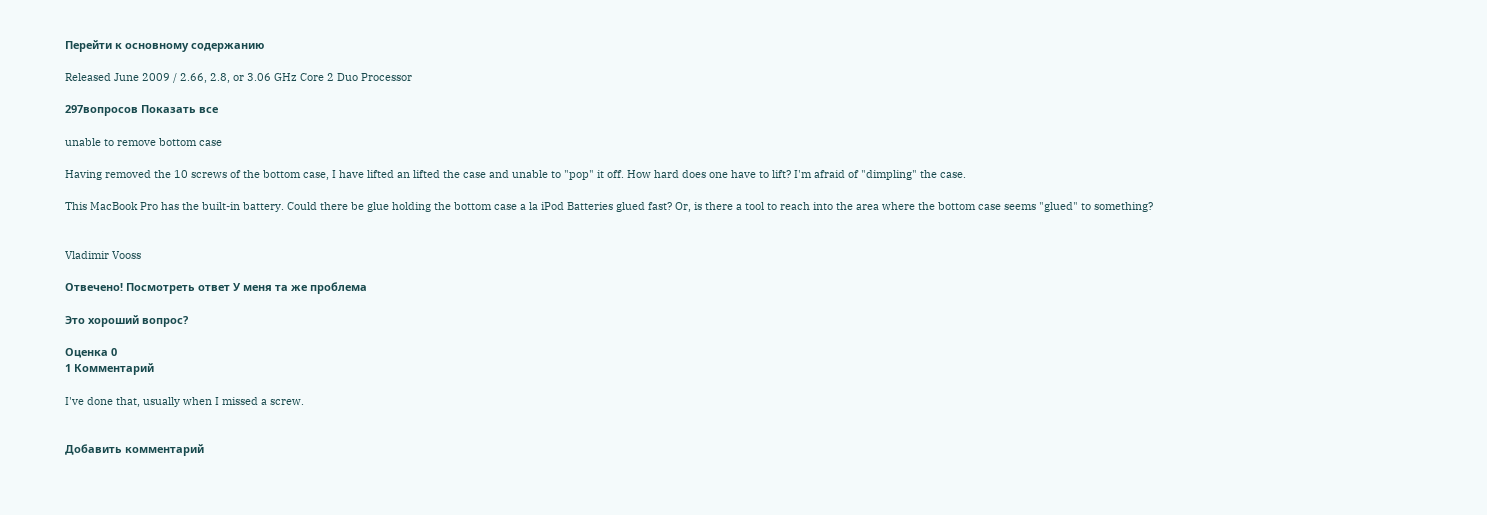Перейти к основному содержанию

Released June 2009 / 2.66, 2.8, or 3.06 GHz Core 2 Duo Processor

297вопросов Показать все

unable to remove bottom case

Having removed the 10 screws of the bottom case, I have lifted an lifted the case and unable to "pop" it off. How hard does one have to lift? I'm afraid of "dimpling" the case.

This MacBook Pro has the built-in battery. Could there be glue holding the bottom case a la iPod Batteries glued fast? Or, is there a tool to reach into the area where the bottom case seems "glued" to something?


Vladimir Vooss

Отвечено! Посмотреть ответ У меня та же проблема

Это хороший вопрос?

Оценка 0
1 Комментарий

I've done that, usually when I missed a screw.


Добавить комментарий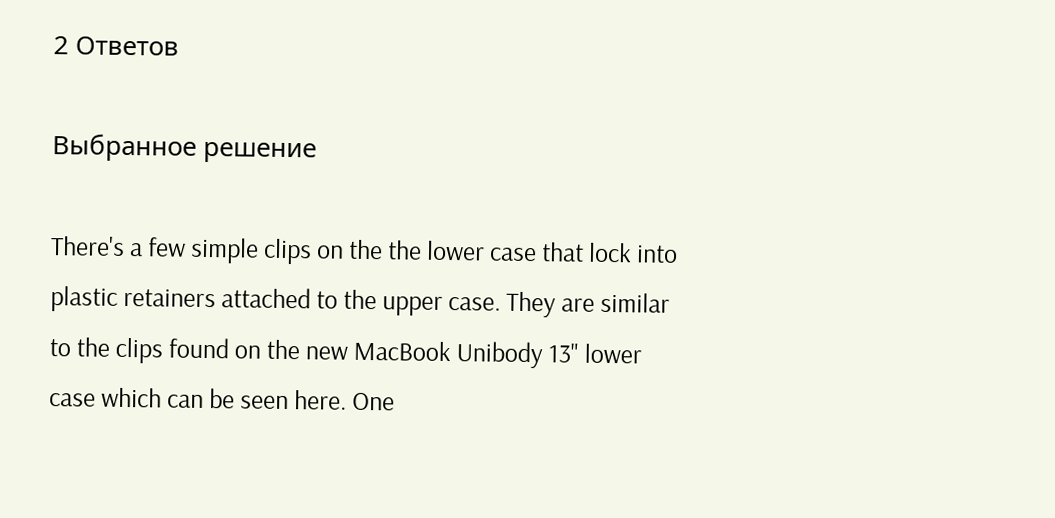2 Ответов

Выбранное решение

There's a few simple clips on the the lower case that lock into plastic retainers attached to the upper case. They are similar to the clips found on the new MacBook Unibody 13" lower case which can be seen here. One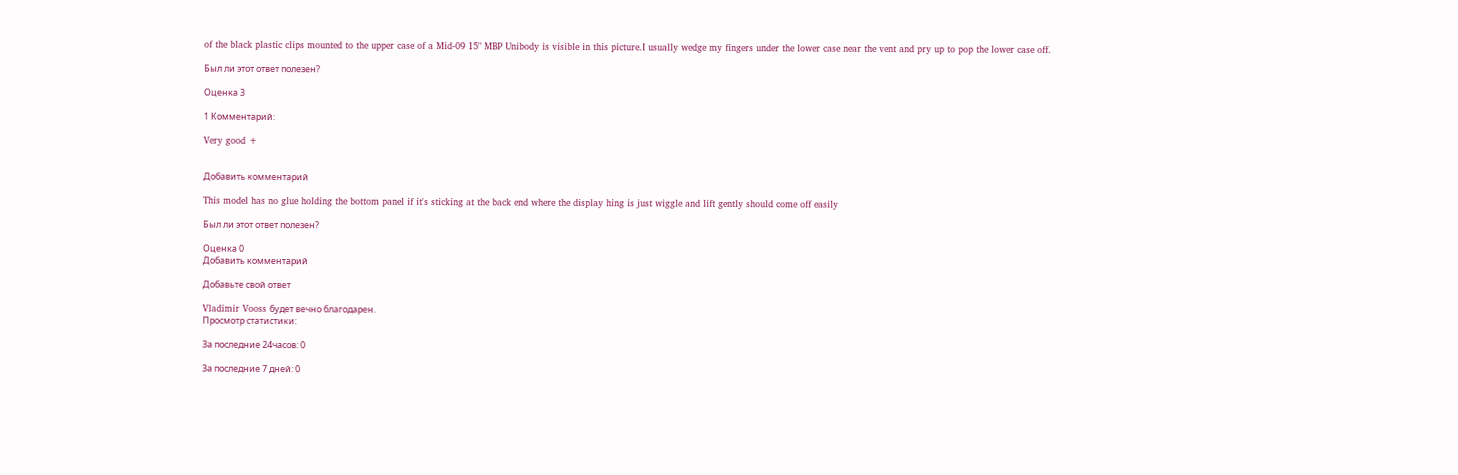of the black plastic clips mounted to the upper case of a Mid-09 15" MBP Unibody is visible in this picture.I usually wedge my fingers under the lower case near the vent and pry up to pop the lower case off.

Был ли этот ответ полезен?

Оценка 3

1 Комментарий:

Very good +


Добавить комментарий

This model has no glue holding the bottom panel if it's sticking at the back end where the display hing is just wiggle and lift gently should come off easily

Был ли этот ответ полезен?

Оценка 0
Добавить комментарий

Добавьте свой ответ

Vladimir Vooss будет вечно благодарен.
Просмотр статистики:

За последние 24часов: 0

За последние 7 дней: 0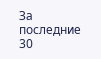За последние 30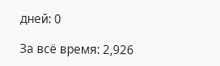дней: 0

За всё время: 2,926